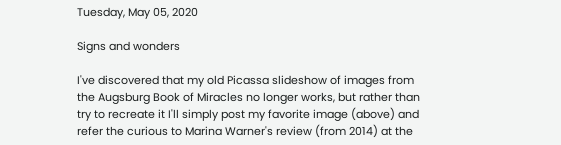Tuesday, May 05, 2020

Signs and wonders

I've discovered that my old Picassa slideshow of images from the Augsburg Book of Miracles no longer works, but rather than try to recreate it I'll simply post my favorite image (above) and refer the curious to Marina Warner's review (from 2014) at the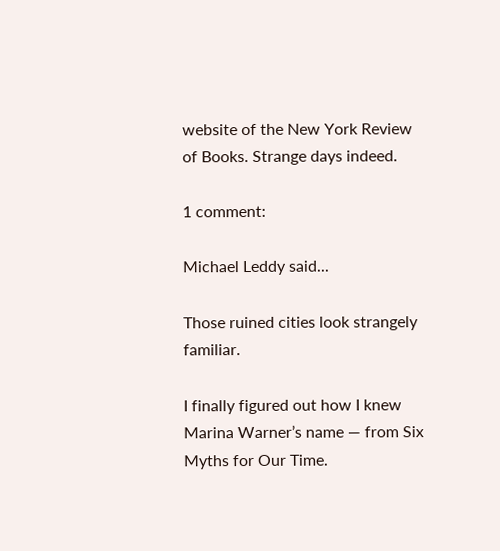website of the New York Review of Books. Strange days indeed.

1 comment:

Michael Leddy said...

Those ruined cities look strangely familiar.

I finally figured out how I knew Marina Warner’s name — from Six Myths for Our Time.